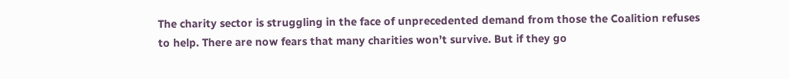The charity sector is struggling in the face of unprecedented demand from those the Coalition refuses to help. There are now fears that many charities won’t survive. But if they go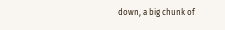down, a big chunk of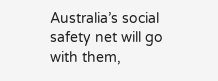Australia’s social safety net will go with them,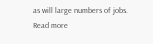as will large numbers of jobs. Read more